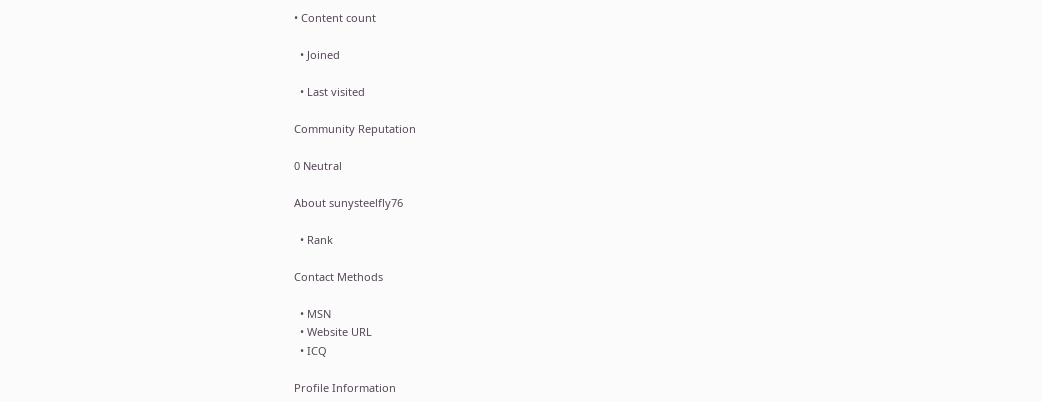• Content count

  • Joined

  • Last visited

Community Reputation

0 Neutral

About sunysteelfly76

  • Rank

Contact Methods

  • MSN
  • Website URL
  • ICQ

Profile Information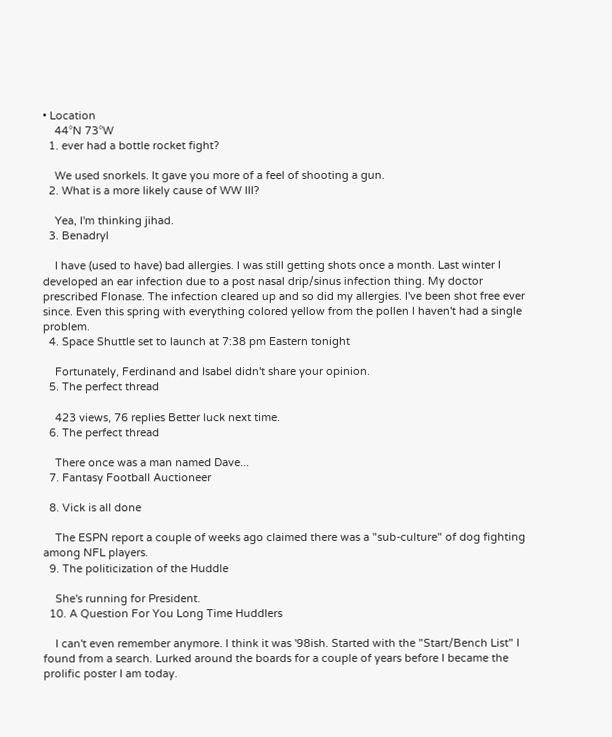• Location
    44°N 73°W
  1. ever had a bottle rocket fight?

    We used snorkels. It gave you more of a feel of shooting a gun.
  2. What is a more likely cause of WW III?

    Yea, I'm thinking jihad.
  3. Benadryl

    I have (used to have) bad allergies. I was still getting shots once a month. Last winter I developed an ear infection due to a post nasal drip/sinus infection thing. My doctor prescribed Flonase. The infection cleared up and so did my allergies. I've been shot free ever since. Even this spring with everything colored yellow from the pollen I haven't had a single problem.
  4. Space Shuttle set to launch at 7:38 pm Eastern tonight

    Fortunately, Ferdinand and Isabel didn't share your opinion.
  5. The perfect thread

    423 views, 76 replies Better luck next time.
  6. The perfect thread

    There once was a man named Dave...
  7. Fantasy Football Auctioneer

  8. Vick is all done

    The ESPN report a couple of weeks ago claimed there was a "sub-culture" of dog fighting among NFL players.
  9. The politicization of the Huddle

    She's running for President.
  10. A Question For You Long Time Huddlers

    I can't even remember anymore. I think it was '98ish. Started with the "Start/Bench List" I found from a search. Lurked around the boards for a couple of years before I became the prolific poster I am today.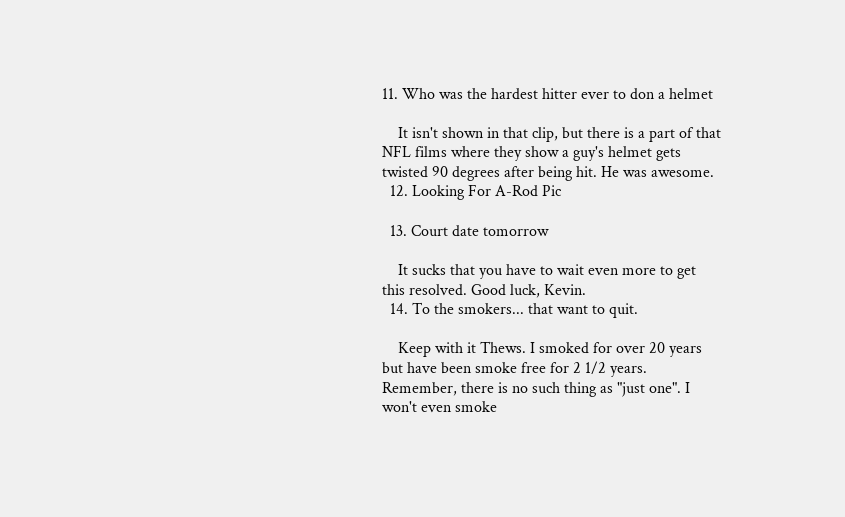11. Who was the hardest hitter ever to don a helmet

    It isn't shown in that clip, but there is a part of that NFL films where they show a guy's helmet gets twisted 90 degrees after being hit. He was awesome.
  12. Looking For A-Rod Pic

  13. Court date tomorrow

    It sucks that you have to wait even more to get this resolved. Good luck, Kevin.
  14. To the smokers... that want to quit.

    Keep with it Thews. I smoked for over 20 years but have been smoke free for 2 1/2 years. Remember, there is no such thing as "just one". I won't even smoke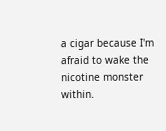a cigar because I'm afraid to wake the nicotine monster within.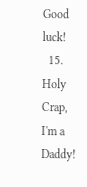Good luck!
  15. Holy Crap, I'm a Daddy!